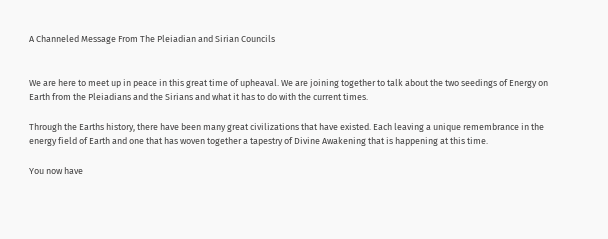A Channeled Message From The Pleiadian and Sirian Councils


We are here to meet up in peace in this great time of upheaval. We are joining together to talk about the two seedings of Energy on Earth from the Pleiadians and the Sirians and what it has to do with the current times.

Through the Earths history, there have been many great civilizations that have existed. Each leaving a unique remembrance in the energy field of Earth and one that has woven together a tapestry of Divine Awakening that is happening at this time.

You now have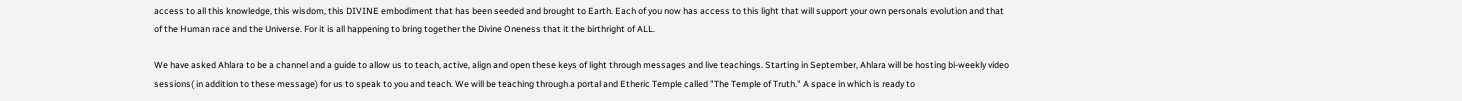access to all this knowledge, this wisdom, this DIVINE embodiment that has been seeded and brought to Earth. Each of you now has access to this light that will support your own personals evolution and that of the Human race and the Universe. For it is all happening to bring together the Divine Oneness that it the birthright of ALL.

We have asked Ahlara to be a channel and a guide to allow us to teach, active, align and open these keys of light through messages and live teachings. Starting in September, Ahlara will be hosting bi-weekly video sessions( in addition to these message) for us to speak to you and teach. We will be teaching through a portal and Etheric Temple called "The Temple of Truth." A space in which is ready to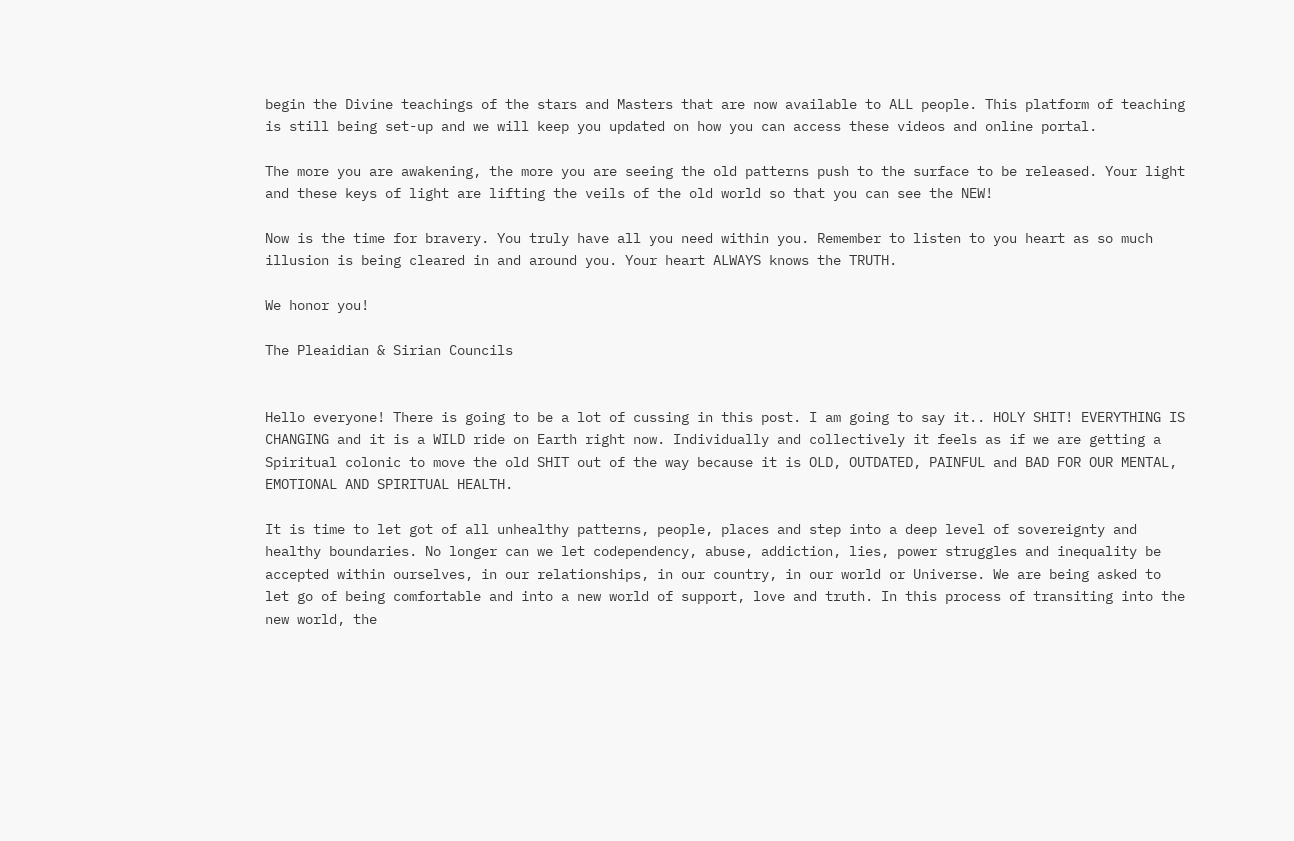begin the Divine teachings of the stars and Masters that are now available to ALL people. This platform of teaching is still being set-up and we will keep you updated on how you can access these videos and online portal.

The more you are awakening, the more you are seeing the old patterns push to the surface to be released. Your light and these keys of light are lifting the veils of the old world so that you can see the NEW!

Now is the time for bravery. You truly have all you need within you. Remember to listen to you heart as so much illusion is being cleared in and around you. Your heart ALWAYS knows the TRUTH.

We honor you!

The Pleaidian & Sirian Councils


Hello everyone! There is going to be a lot of cussing in this post. I am going to say it.. HOLY SHIT! EVERYTHING IS CHANGING and it is a WILD ride on Earth right now. Individually and collectively it feels as if we are getting a Spiritual colonic to move the old SHIT out of the way because it is OLD, OUTDATED, PAINFUL and BAD FOR OUR MENTAL, EMOTIONAL AND SPIRITUAL HEALTH.

It is time to let got of all unhealthy patterns, people, places and step into a deep level of sovereignty and healthy boundaries. No longer can we let codependency, abuse, addiction, lies, power struggles and inequality be accepted within ourselves, in our relationships, in our country, in our world or Universe. We are being asked to let go of being comfortable and into a new world of support, love and truth. In this process of transiting into the new world, the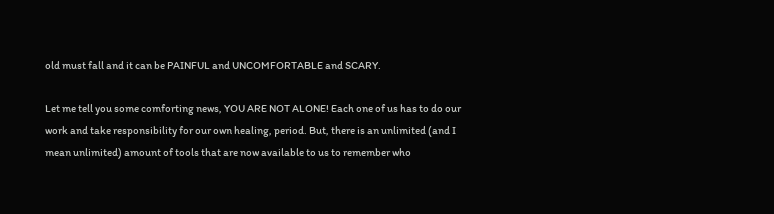old must fall and it can be PAINFUL and UNCOMFORTABLE and SCARY.

Let me tell you some comforting news, YOU ARE NOT ALONE! Each one of us has to do our work and take responsibility for our own healing, period. But, there is an unlimited (and I mean unlimited) amount of tools that are now available to us to remember who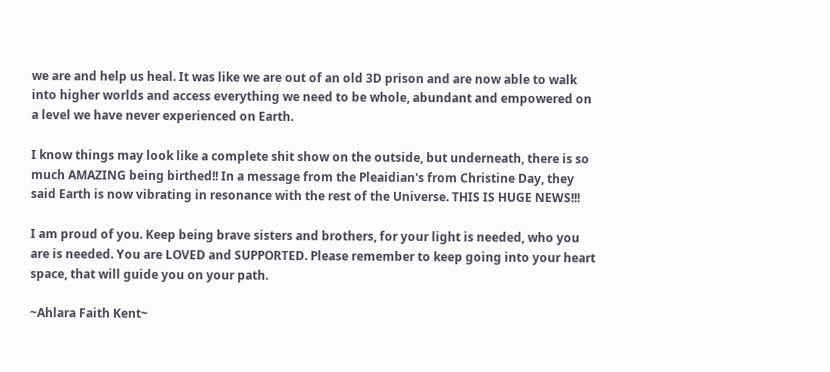we are and help us heal. It was like we are out of an old 3D prison and are now able to walk into higher worlds and access everything we need to be whole, abundant and empowered on a level we have never experienced on Earth.

I know things may look like a complete shit show on the outside, but underneath, there is so much AMAZING being birthed!! In a message from the Pleaidian's from Christine Day, they said Earth is now vibrating in resonance with the rest of the Universe. THIS IS HUGE NEWS!!!

I am proud of you. Keep being brave sisters and brothers, for your light is needed, who you are is needed. You are LOVED and SUPPORTED. Please remember to keep going into your heart space, that will guide you on your path.

~Ahlara Faith Kent~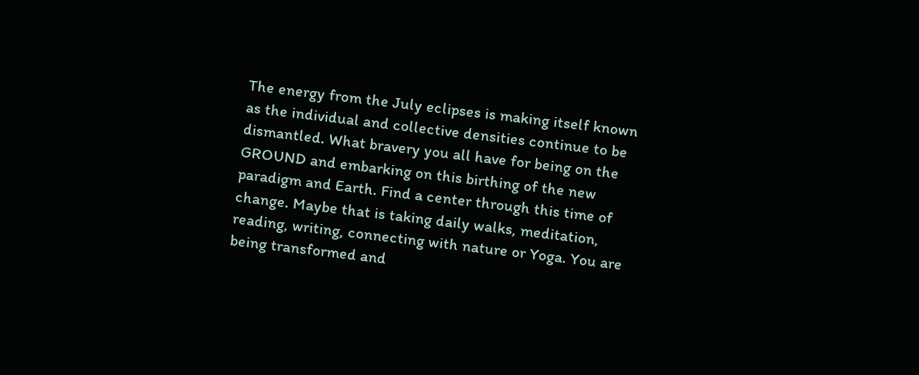The energy from the July eclipses is making itself known as the individual and collective densities continue to be dismantled. What bravery you all have for being on the GROUND and embarking on this birthing of the new paradigm and Earth. Find a center through this time of change. Maybe that is taking daily walks, meditation, reading, writing, connecting with nature or Yoga. You are being transformed and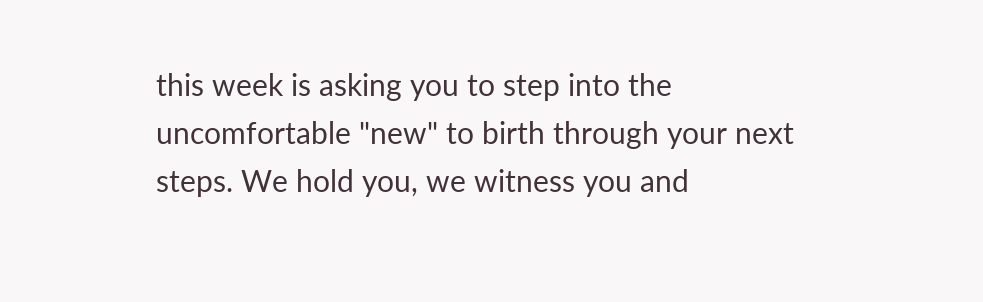this week is asking you to step into the uncomfortable "new" to birth through your next steps. We hold you, we witness you and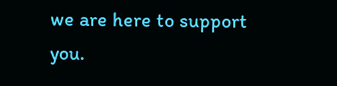we are here to support you.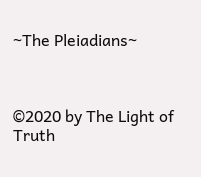~The Pleiadians~



©2020 by The Light of Truth